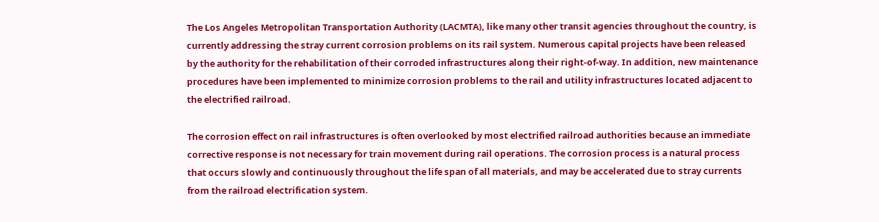The Los Angeles Metropolitan Transportation Authority (LACMTA), like many other transit agencies throughout the country, is currently addressing the stray current corrosion problems on its rail system. Numerous capital projects have been released by the authority for the rehabilitation of their corroded infrastructures along their right-of-way. In addition, new maintenance procedures have been implemented to minimize corrosion problems to the rail and utility infrastructures located adjacent to the electrified railroad.

The corrosion effect on rail infrastructures is often overlooked by most electrified railroad authorities because an immediate corrective response is not necessary for train movement during rail operations. The corrosion process is a natural process that occurs slowly and continuously throughout the life span of all materials, and may be accelerated due to stray currents from the railroad electrification system.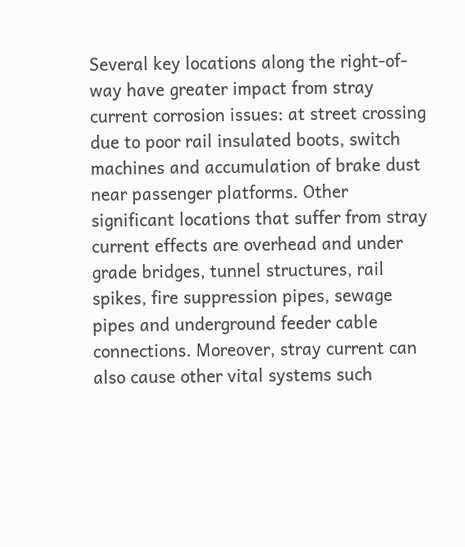Several key locations along the right-of-way have greater impact from stray current corrosion issues: at street crossing due to poor rail insulated boots, switch machines and accumulation of brake dust near passenger platforms. Other significant locations that suffer from stray current effects are overhead and under grade bridges, tunnel structures, rail spikes, fire suppression pipes, sewage pipes and underground feeder cable connections. Moreover, stray current can also cause other vital systems such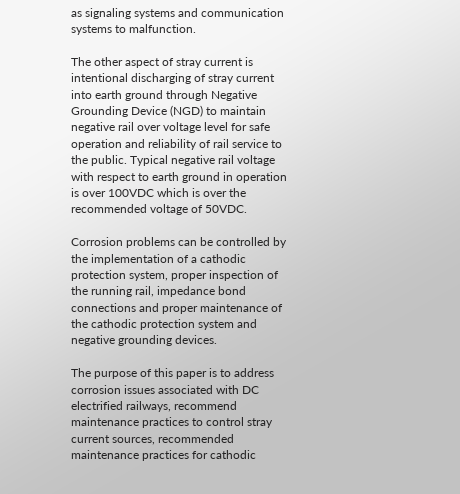as signaling systems and communication systems to malfunction.

The other aspect of stray current is intentional discharging of stray current into earth ground through Negative Grounding Device (NGD) to maintain negative rail over voltage level for safe operation and reliability of rail service to the public. Typical negative rail voltage with respect to earth ground in operation is over 100VDC which is over the recommended voltage of 50VDC.

Corrosion problems can be controlled by the implementation of a cathodic protection system, proper inspection of the running rail, impedance bond connections and proper maintenance of the cathodic protection system and negative grounding devices.

The purpose of this paper is to address corrosion issues associated with DC electrified railways, recommend maintenance practices to control stray current sources, recommended maintenance practices for cathodic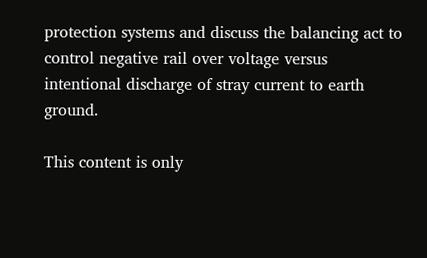protection systems and discuss the balancing act to control negative rail over voltage versus intentional discharge of stray current to earth ground.

This content is only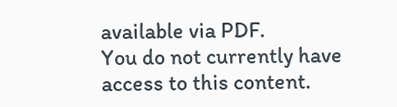available via PDF.
You do not currently have access to this content.